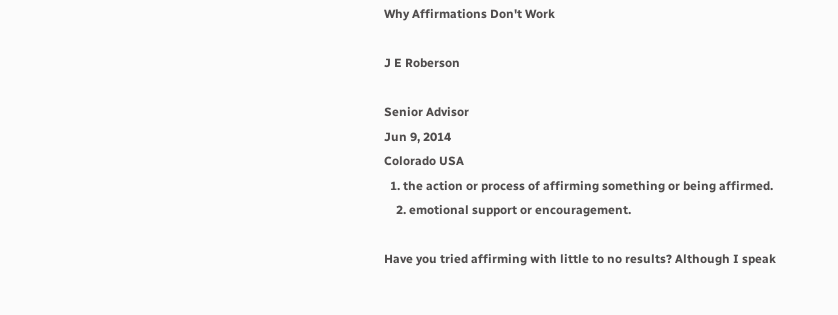Why Affirmations Don't Work

J E Roberson

Senior Advisor
Jun 9, 2014
Colorado USA
  1. the action or process of affirming something or being affirmed.
    2. emotional support or encouragement.

Have you tried affirming with little to no results? Although I speak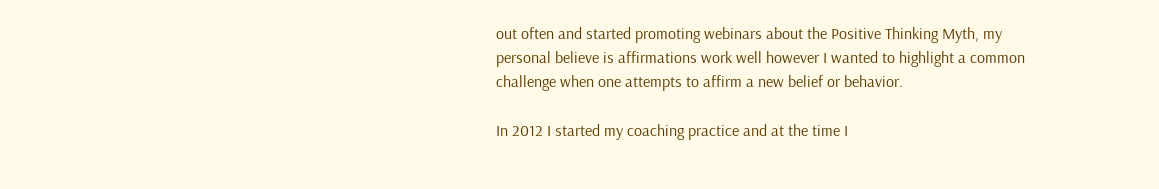out often and started promoting webinars about the Positive Thinking Myth, my personal believe is affirmations work well however I wanted to highlight a common challenge when one attempts to affirm a new belief or behavior.

In 2012 I started my coaching practice and at the time I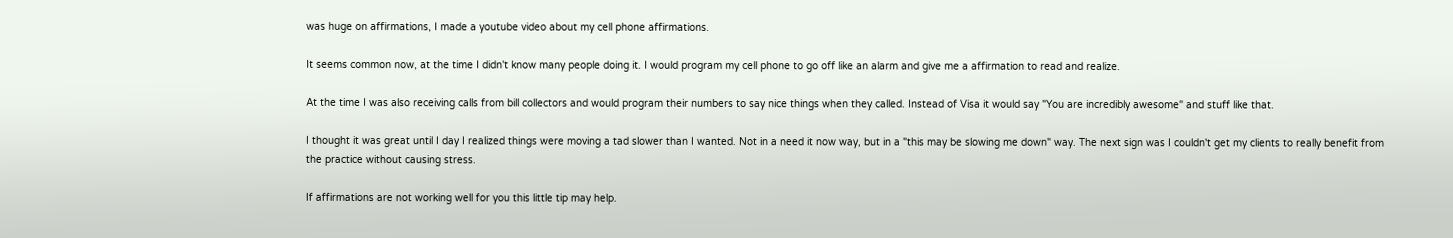was huge on affirmations, I made a youtube video about my cell phone affirmations.

It seems common now, at the time I didn't know many people doing it. I would program my cell phone to go off like an alarm and give me a affirmation to read and realize.

At the time I was also receiving calls from bill collectors and would program their numbers to say nice things when they called. Instead of Visa it would say "You are incredibly awesome" and stuff like that.

I thought it was great until I day I realized things were moving a tad slower than I wanted. Not in a need it now way, but in a "this may be slowing me down" way. The next sign was I couldn't get my clients to really benefit from the practice without causing stress.

If affirmations are not working well for you this little tip may help.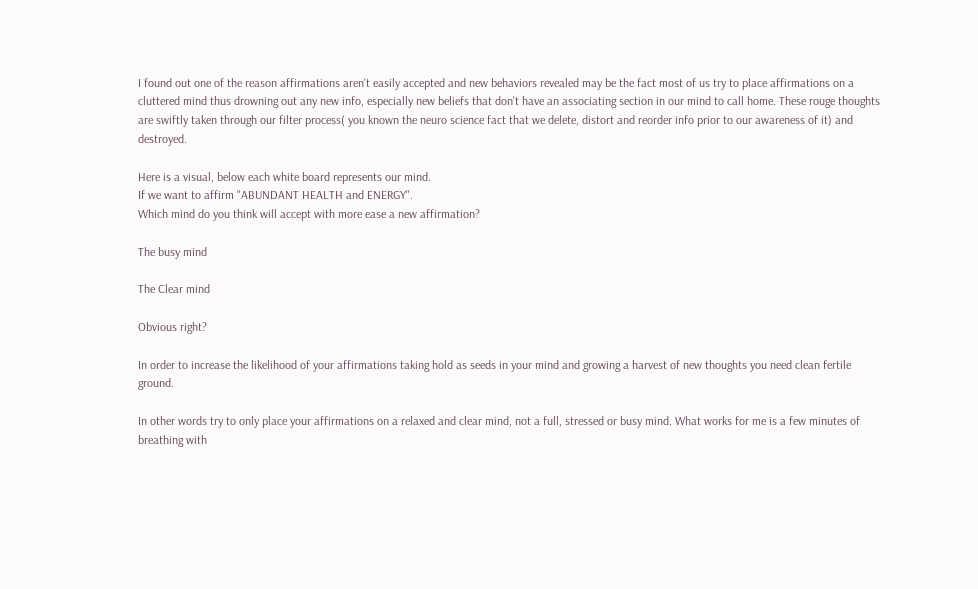I found out one of the reason affirmations aren't easily accepted and new behaviors revealed may be the fact most of us try to place affirmations on a cluttered mind thus drowning out any new info, especially new beliefs that don't have an associating section in our mind to call home. These rouge thoughts are swiftly taken through our filter process( you known the neuro science fact that we delete, distort and reorder info prior to our awareness of it) and destroyed.

Here is a visual, below each white board represents our mind.
If we want to affirm "ABUNDANT HEALTH and ENERGY".
Which mind do you think will accept with more ease a new affirmation?

The busy mind

The Clear mind

Obvious right?

In order to increase the likelihood of your affirmations taking hold as seeds in your mind and growing a harvest of new thoughts you need clean fertile ground.

In other words try to only place your affirmations on a relaxed and clear mind, not a full, stressed or busy mind. What works for me is a few minutes of breathing with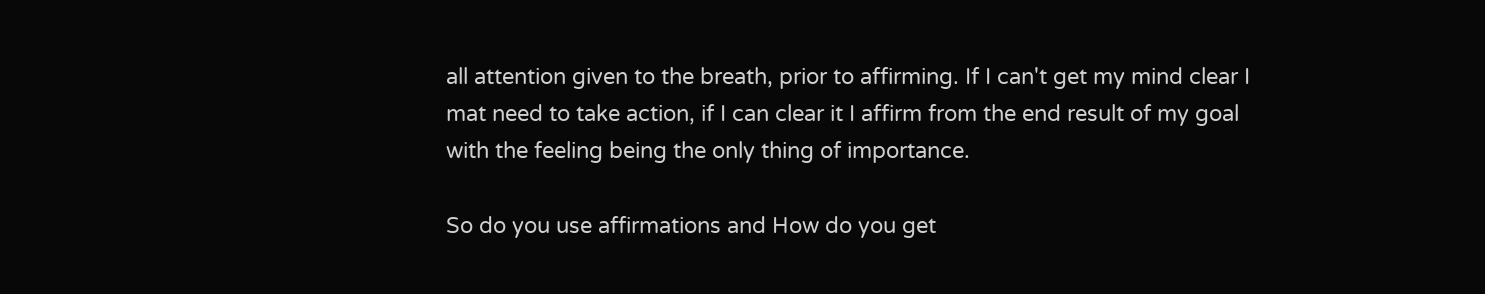all attention given to the breath, prior to affirming. If I can't get my mind clear I mat need to take action, if I can clear it I affirm from the end result of my goal with the feeling being the only thing of importance.

So do you use affirmations and How do you get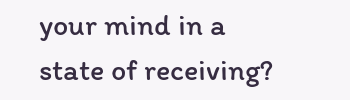your mind in a state of receiving?